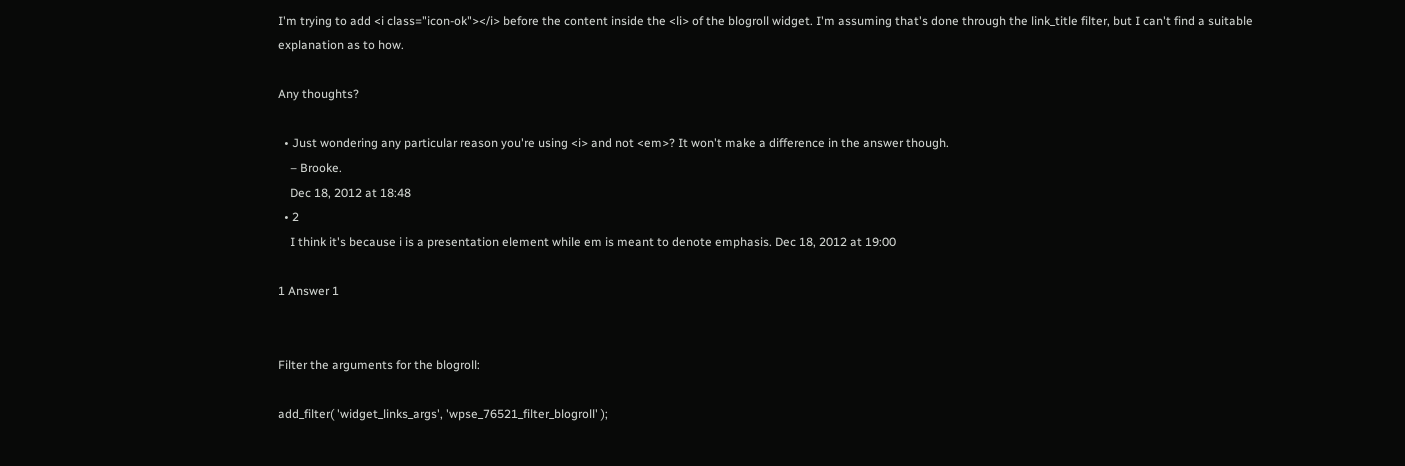I'm trying to add <i class="icon-ok"></i> before the content inside the <li> of the blogroll widget. I'm assuming that's done through the link_title filter, but I can't find a suitable explanation as to how.

Any thoughts?

  • Just wondering any particular reason you're using <i> and not <em>? It won't make a difference in the answer though.
    – Brooke.
    Dec 18, 2012 at 18:48
  • 2
    I think it's because i is a presentation element while em is meant to denote emphasis. Dec 18, 2012 at 19:00

1 Answer 1


Filter the arguments for the blogroll:

add_filter( 'widget_links_args', 'wpse_76521_filter_blogroll' );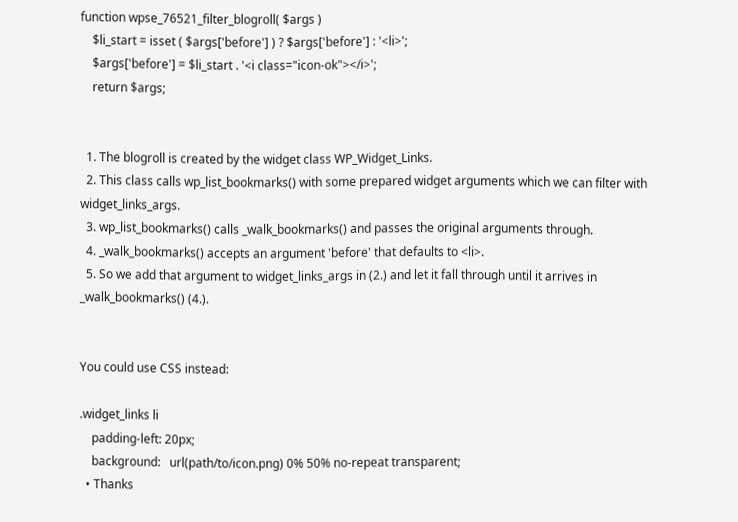function wpse_76521_filter_blogroll( $args )
    $li_start = isset ( $args['before'] ) ? $args['before'] : '<li>';
    $args['before'] = $li_start . '<i class="icon-ok"></i>';
    return $args;


  1. The blogroll is created by the widget class WP_Widget_Links.
  2. This class calls wp_list_bookmarks() with some prepared widget arguments which we can filter with widget_links_args.
  3. wp_list_bookmarks() calls _walk_bookmarks() and passes the original arguments through.
  4. _walk_bookmarks() accepts an argument 'before' that defaults to <li>.
  5. So we add that argument to widget_links_args in (2.) and let it fall through until it arrives in _walk_bookmarks() (4.).


You could use CSS instead:

.widget_links li
    padding-left: 20px;
    background:   url(path/to/icon.png) 0% 50% no-repeat transparent;
  • Thanks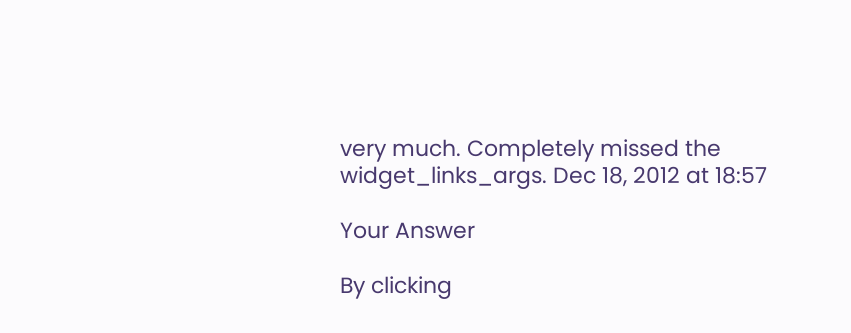very much. Completely missed the widget_links_args. Dec 18, 2012 at 18:57

Your Answer

By clicking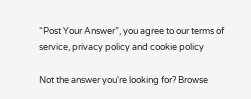“Post Your Answer”, you agree to our terms of service, privacy policy and cookie policy

Not the answer you're looking for? Browse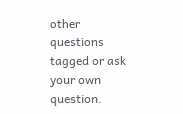other questions tagged or ask your own question.